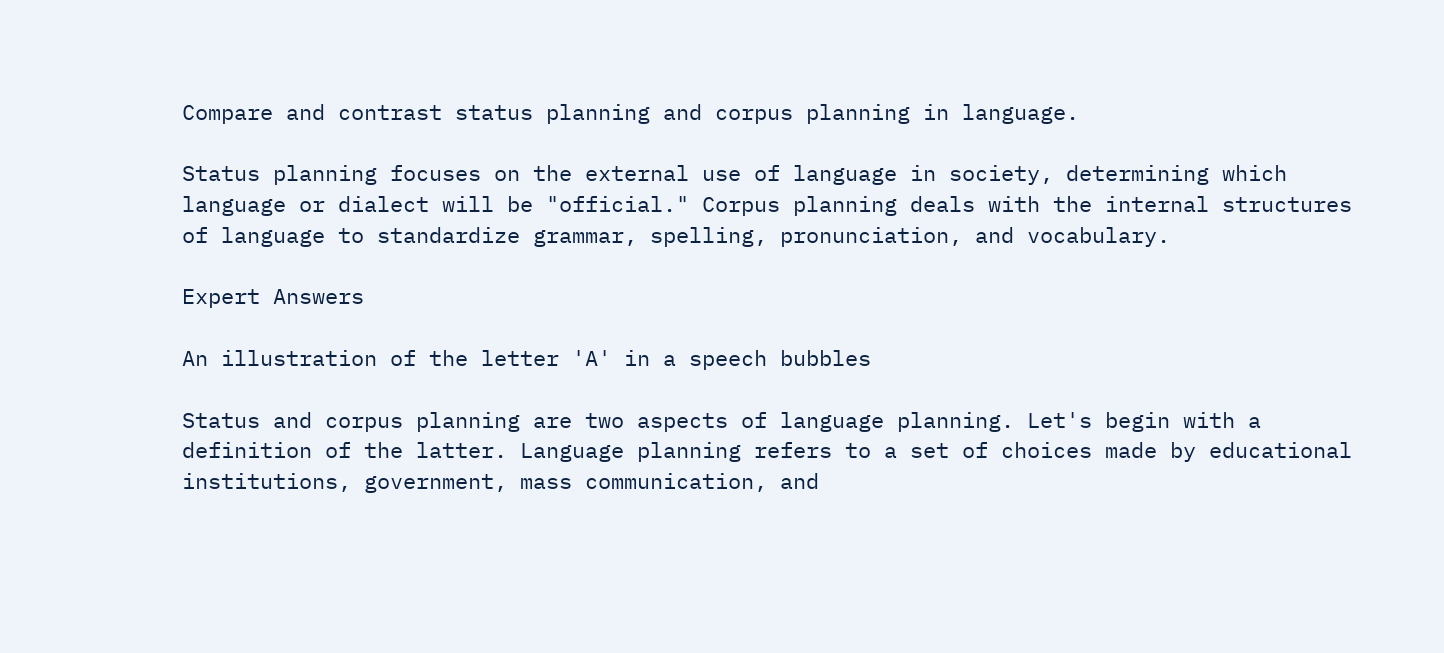Compare and contrast status planning and corpus planning in language.

Status planning focuses on the external use of language in society, determining which language or dialect will be "official." Corpus planning deals with the internal structures of language to standardize grammar, spelling, pronunciation, and vocabulary.

Expert Answers

An illustration of the letter 'A' in a speech bubbles

Status and corpus planning are two aspects of language planning. Let's begin with a definition of the latter. Language planning refers to a set of choices made by educational institutions, government, mass communication, and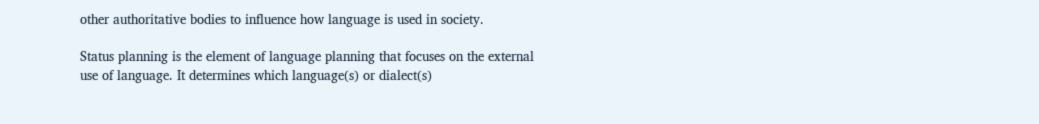other authoritative bodies to influence how language is used in society.

Status planning is the element of language planning that focuses on the external use of language. It determines which language(s) or dialect(s)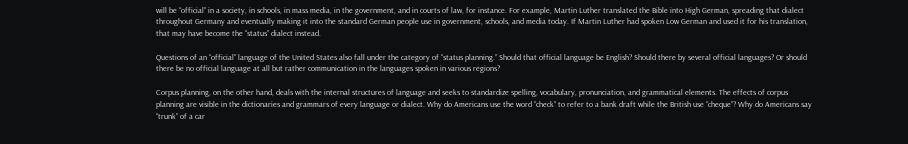will be “official” in a society, in schools, in mass media, in the government, and in courts of law, for instance. For example, Martin Luther translated the Bible into High German, spreading that dialect throughout Germany and eventually making it into the standard German people use in government, schools, and media today. If Martin Luther had spoken Low German and used it for his translation, that may have become the “status” dialect instead.

Questions of an “official” language of the United States also fall under the category of “status planning.” Should that official language be English? Should there by several official languages? Or should there be no official language at all but rather communication in the languages spoken in various regions?

Corpus planning, on the other hand, deals with the internal structures of language and seeks to standardize spelling, vocabulary, pronunciation, and grammatical elements. The effects of corpus planning are visible in the dictionaries and grammars of every language or dialect. Why do Americans use the word “check” to refer to a bank draft while the British use “cheque”? Why do Americans say “trunk” of a car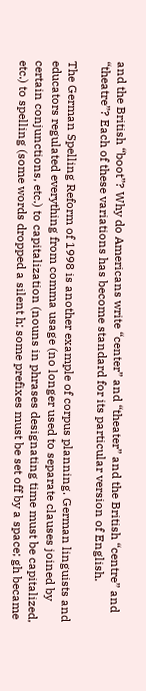and the British “boot”? Why do Americans write “center” and “theater” and the British “centre” and “theatre”? Each of these variations has become standard for its particular version of English.

The German Spelling Reform of 1998 is another example of corpus planning. German linguists and educators regulated everything from comma usage (no longer used to separate clauses joined by certain conjunctions, etc.) to capitalization (nouns in phrases designating time must be capitalized, etc.) to spelling (some words dropped a silent h; some prefixes must be set off by a space; gh became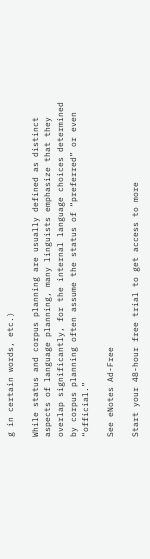g in certain words, etc.)

While status and corpus planning are usually defined as distinct aspects of language planning, many linguists emphasize that they overlap significantly, for the internal language choices determined by corpus planning often assume the status of “preferred” or even “official.”

See eNotes Ad-Free

Start your 48-hour free trial to get access to more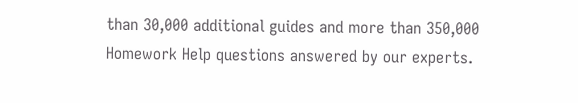than 30,000 additional guides and more than 350,000 Homework Help questions answered by our experts.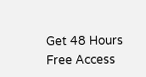Get 48 Hours Free Access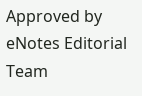Approved by eNotes Editorial Team